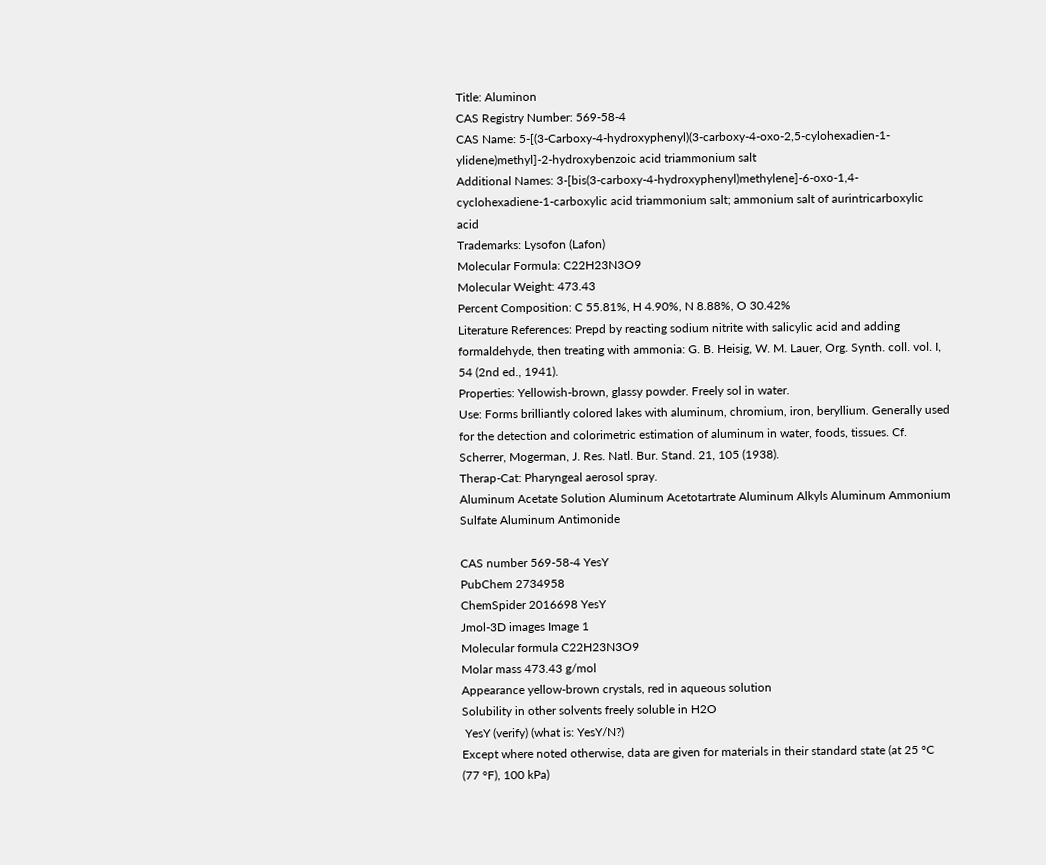Title: Aluminon
CAS Registry Number: 569-58-4
CAS Name: 5-[(3-Carboxy-4-hydroxyphenyl)(3-carboxy-4-oxo-2,5-cylohexadien-1-ylidene)methyl]-2-hydroxybenzoic acid triammonium salt
Additional Names: 3-[bis(3-carboxy-4-hydroxyphenyl)methylene]-6-oxo-1,4-cyclohexadiene-1-carboxylic acid triammonium salt; ammonium salt of aurintricarboxylic acid
Trademarks: Lysofon (Lafon)
Molecular Formula: C22H23N3O9
Molecular Weight: 473.43
Percent Composition: C 55.81%, H 4.90%, N 8.88%, O 30.42%
Literature References: Prepd by reacting sodium nitrite with salicylic acid and adding formaldehyde, then treating with ammonia: G. B. Heisig, W. M. Lauer, Org. Synth. coll. vol. I, 54 (2nd ed., 1941).
Properties: Yellowish-brown, glassy powder. Freely sol in water.
Use: Forms brilliantly colored lakes with aluminum, chromium, iron, beryllium. Generally used for the detection and colorimetric estimation of aluminum in water, foods, tissues. Cf. Scherrer, Mogerman, J. Res. Natl. Bur. Stand. 21, 105 (1938).
Therap-Cat: Pharyngeal aerosol spray.
Aluminum Acetate Solution Aluminum Acetotartrate Aluminum Alkyls Aluminum Ammonium Sulfate Aluminum Antimonide

CAS number 569-58-4 YesY
PubChem 2734958
ChemSpider 2016698 YesY
Jmol-3D images Image 1
Molecular formula C22H23N3O9
Molar mass 473.43 g/mol
Appearance yellow-brown crystals, red in aqueous solution
Solubility in other solvents freely soluble in H2O
 YesY (verify) (what is: YesY/N?)
Except where noted otherwise, data are given for materials in their standard state (at 25 °C (77 °F), 100 kPa)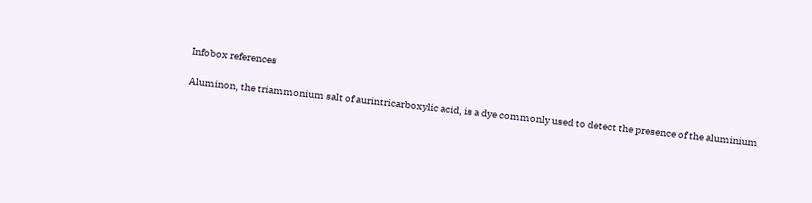Infobox references

Aluminon, the triammonium salt of aurintricarboxylic acid, is a dye commonly used to detect the presence of the aluminium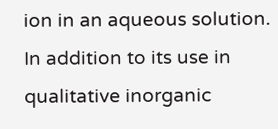ion in an aqueous solution. In addition to its use in qualitative inorganic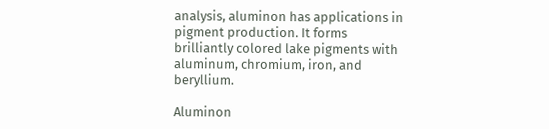analysis, aluminon has applications in pigment production. It forms brilliantly colored lake pigments with aluminum, chromium, iron, and beryllium.

Aluminon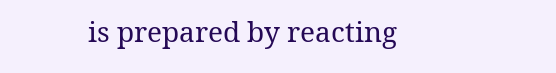is prepared by reacting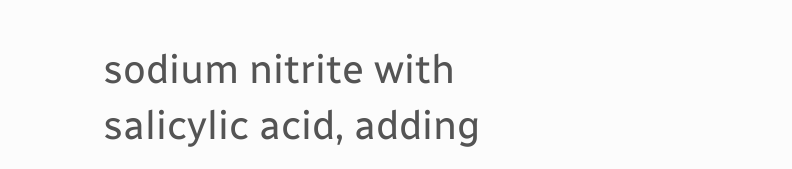sodium nitrite with salicylic acid, adding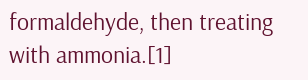formaldehyde, then treating with ammonia.[1]